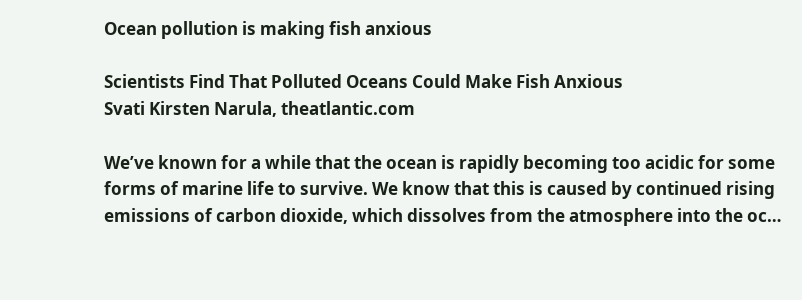Ocean pollution is making fish anxious

Scientists Find That Polluted Oceans Could Make Fish Anxious
Svati Kirsten Narula, theatlantic.com

We’ve known for a while that the ocean is rapidly becoming too acidic for some forms of marine life to survive. We know that this is caused by continued rising emissions of carbon dioxide, which dissolves from the atmosphere into the oc…